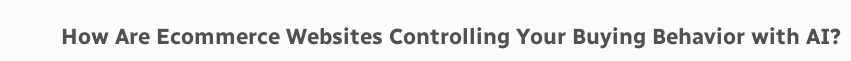How Are Ecommerce Websites Controlling Your Buying Behavior with AI?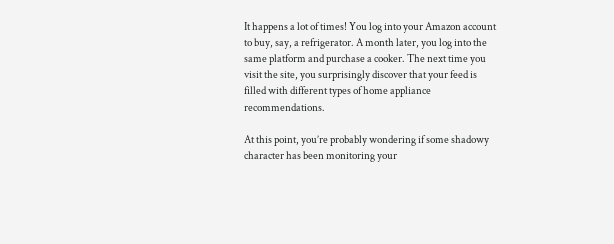It happens a lot of times! You log into your Amazon account to buy, say, a refrigerator. A month later, you log into the same platform and purchase a cooker. The next time you visit the site, you surprisingly discover that your feed is filled with different types of home appliance recommendations.

At this point, you’re probably wondering if some shadowy character has been monitoring your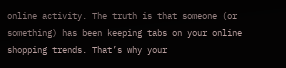online activity. The truth is that someone (or something) has been keeping tabs on your online shopping trends. That’s why your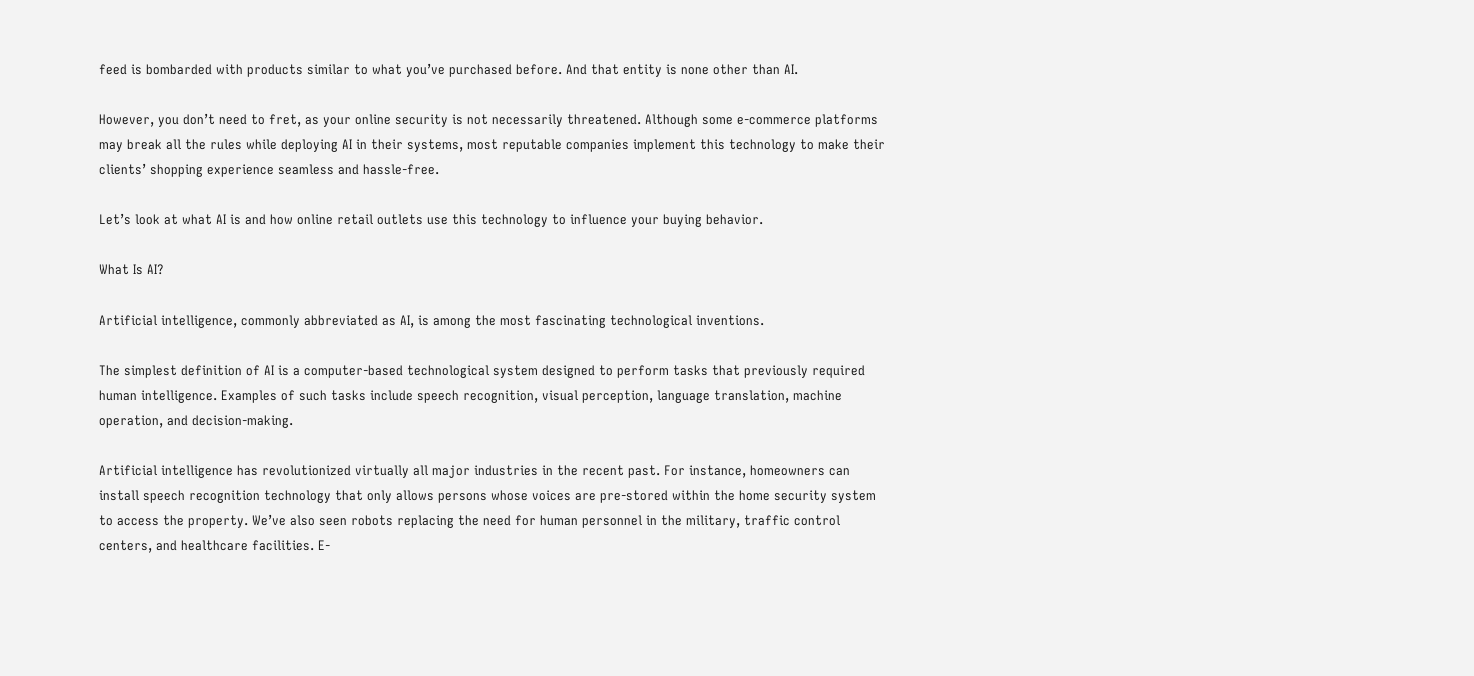feed is bombarded with products similar to what you’ve purchased before. And that entity is none other than AI.

However, you don’t need to fret, as your online security is not necessarily threatened. Although some e-commerce platforms may break all the rules while deploying AI in their systems, most reputable companies implement this technology to make their clients’ shopping experience seamless and hassle-free.

Let’s look at what AI is and how online retail outlets use this technology to influence your buying behavior.

What Is AI?

Artificial intelligence, commonly abbreviated as AI, is among the most fascinating technological inventions.

The simplest definition of AI is a computer-based technological system designed to perform tasks that previously required human intelligence. Examples of such tasks include speech recognition, visual perception, language translation, machine operation, and decision-making.

Artificial intelligence has revolutionized virtually all major industries in the recent past. For instance, homeowners can install speech recognition technology that only allows persons whose voices are pre-stored within the home security system to access the property. We’ve also seen robots replacing the need for human personnel in the military, traffic control centers, and healthcare facilities. E-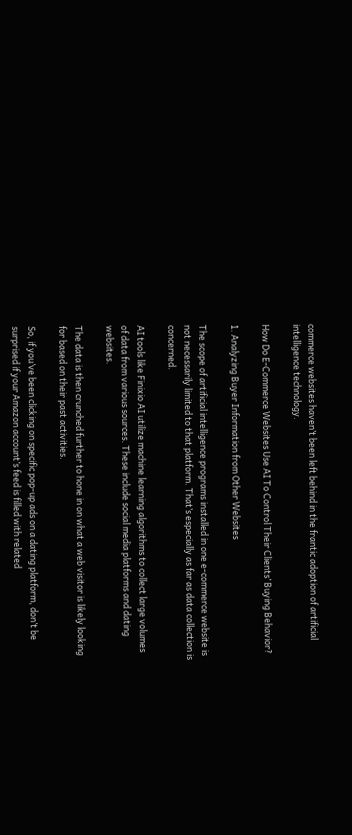commerce websites haven’t been left behind in the frantic adoption of artificial intelligence technology.

How Do E-Commerce Websites Use AI To Control Their Clients’ Buying Behavior?

1. Analyzing Buyer Information from Other Websites

The scope of artificial intelligence programs installed in one e-commerce website is not necessarily limited to that platform. That’s especially as far as data collection is concerned.

AI tools like Finixio AI utilize machine learning algorithms to collect large volumes of data from various sources. These include social media platforms and dating websites.

The data is then crunched further to hone in on what a web visitor is likely looking for based on their past activities.

So, if you’ve been clicking on specific pop-up ads on a dating platform, don’t be surprised if your Amazon account’s feed is filled with related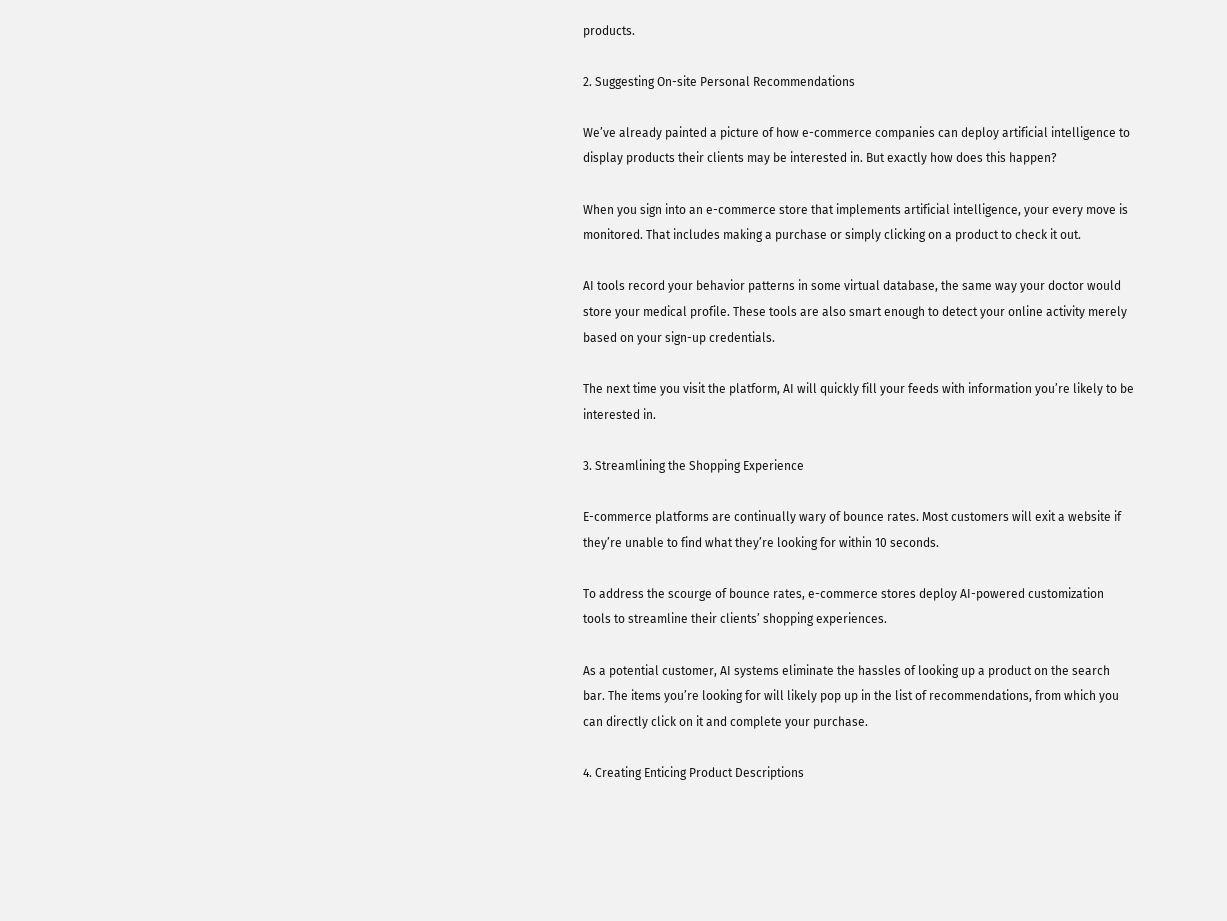products.

2. Suggesting On-site Personal Recommendations

We’ve already painted a picture of how e-commerce companies can deploy artificial intelligence to display products their clients may be interested in. But exactly how does this happen?

When you sign into an e-commerce store that implements artificial intelligence, your every move is monitored. That includes making a purchase or simply clicking on a product to check it out.

AI tools record your behavior patterns in some virtual database, the same way your doctor would store your medical profile. These tools are also smart enough to detect your online activity merely based on your sign-up credentials.

The next time you visit the platform, AI will quickly fill your feeds with information you’re likely to be interested in.

3. Streamlining the Shopping Experience

E-commerce platforms are continually wary of bounce rates. Most customers will exit a website if they’re unable to find what they’re looking for within 10 seconds.

To address the scourge of bounce rates, e-commerce stores deploy AI-powered customization tools to streamline their clients’ shopping experiences.

As a potential customer, AI systems eliminate the hassles of looking up a product on the search bar. The items you’re looking for will likely pop up in the list of recommendations, from which you can directly click on it and complete your purchase.

4. Creating Enticing Product Descriptions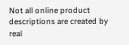Not all online product descriptions are created by real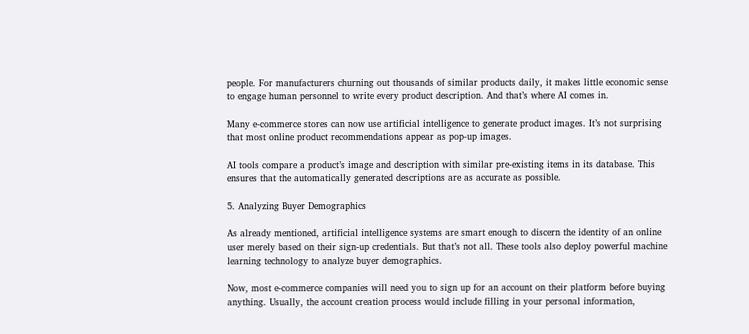people. For manufacturers churning out thousands of similar products daily, it makes little economic sense to engage human personnel to write every product description. And that’s where AI comes in.

Many e-commerce stores can now use artificial intelligence to generate product images. It’s not surprising that most online product recommendations appear as pop-up images.

AI tools compare a product’s image and description with similar pre-existing items in its database. This ensures that the automatically generated descriptions are as accurate as possible.

5. Analyzing Buyer Demographics

As already mentioned, artificial intelligence systems are smart enough to discern the identity of an online user merely based on their sign-up credentials. But that’s not all. These tools also deploy powerful machine learning technology to analyze buyer demographics.

Now, most e-commerce companies will need you to sign up for an account on their platform before buying anything. Usually, the account creation process would include filling in your personal information,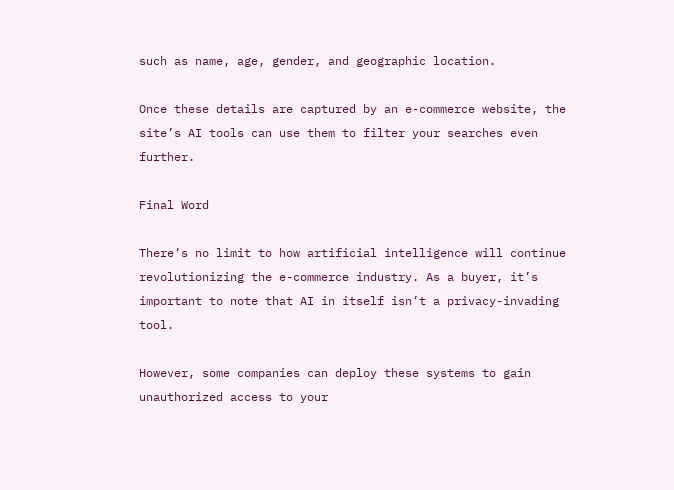such as name, age, gender, and geographic location.

Once these details are captured by an e-commerce website, the site’s AI tools can use them to filter your searches even further.

Final Word

There’s no limit to how artificial intelligence will continue revolutionizing the e-commerce industry. As a buyer, it’s important to note that AI in itself isn’t a privacy-invading tool.

However, some companies can deploy these systems to gain unauthorized access to your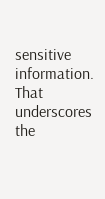sensitive information. That underscores the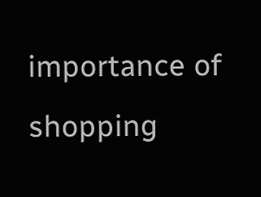importance of shopping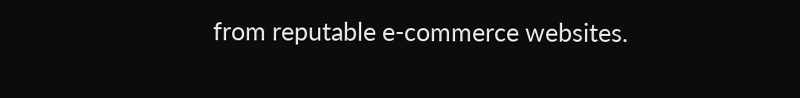from reputable e-commerce websites.